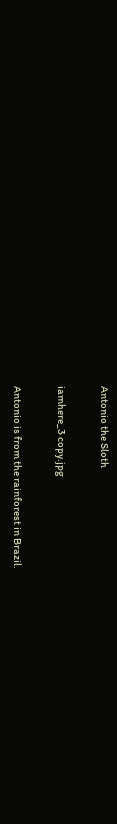Antonio the Sloth

iamhere_3 copy.jpg

Antonio is from the rainforest in Brazil.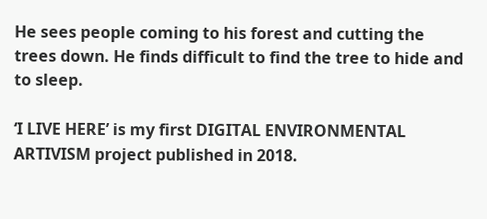He sees people coming to his forest and cutting the trees down. He finds difficult to find the tree to hide and to sleep.

‘I LIVE HERE’ is my first DIGITAL ENVIRONMENTAL ARTIVISM project published in 2018.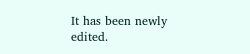It has been newly edited.